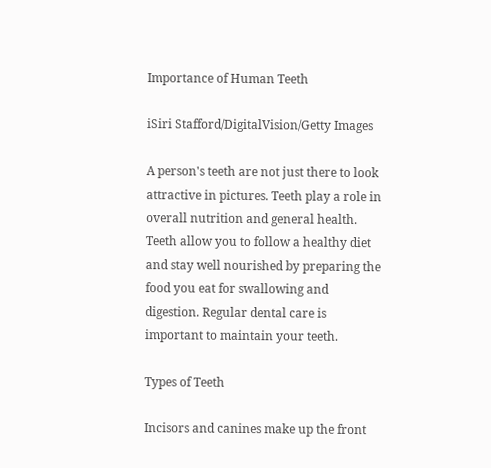Importance of Human Teeth

iSiri Stafford/DigitalVision/Getty Images

A person's teeth are not just there to look attractive in pictures. Teeth play a role in overall nutrition and general health. Teeth allow you to follow a healthy diet and stay well nourished by preparing the food you eat for swallowing and digestion. Regular dental care is important to maintain your teeth.

Types of Teeth

Incisors and canines make up the front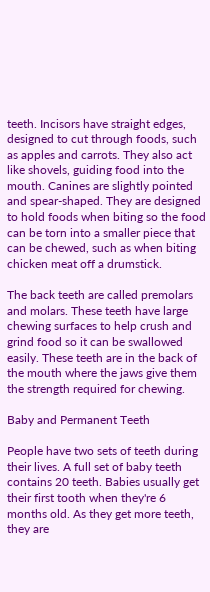teeth. Incisors have straight edges, designed to cut through foods, such as apples and carrots. They also act like shovels, guiding food into the mouth. Canines are slightly pointed and spear-shaped. They are designed to hold foods when biting so the food can be torn into a smaller piece that can be chewed, such as when biting chicken meat off a drumstick.

The back teeth are called premolars and molars. These teeth have large chewing surfaces to help crush and grind food so it can be swallowed easily. These teeth are in the back of the mouth where the jaws give them the strength required for chewing.

Baby and Permanent Teeth

People have two sets of teeth during their lives. A full set of baby teeth contains 20 teeth. Babies usually get their first tooth when they're 6 months old. As they get more teeth, they are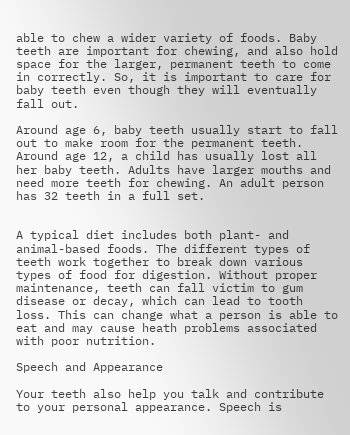able to chew a wider variety of foods. Baby teeth are important for chewing, and also hold space for the larger, permanent teeth to come in correctly. So, it is important to care for baby teeth even though they will eventually fall out.

Around age 6, baby teeth usually start to fall out to make room for the permanent teeth. Around age 12, a child has usually lost all her baby teeth. Adults have larger mouths and need more teeth for chewing. An adult person has 32 teeth in a full set.


A typical diet includes both plant- and animal-based foods. The different types of teeth work together to break down various types of food for digestion. Without proper maintenance, teeth can fall victim to gum disease or decay, which can lead to tooth loss. This can change what a person is able to eat and may cause heath problems associated with poor nutrition.

Speech and Appearance

Your teeth also help you talk and contribute to your personal appearance. Speech is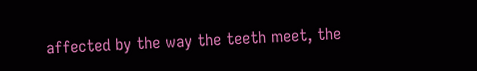affected by the way the teeth meet, the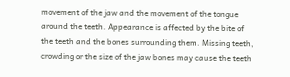movement of the jaw and the movement of the tongue around the teeth. Appearance is affected by the bite of the teeth and the bones surrounding them. Missing teeth, crowding or the size of the jaw bones may cause the teeth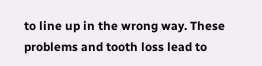to line up in the wrong way. These problems and tooth loss lead to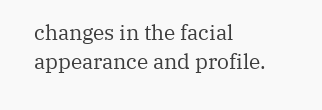changes in the facial appearance and profile.